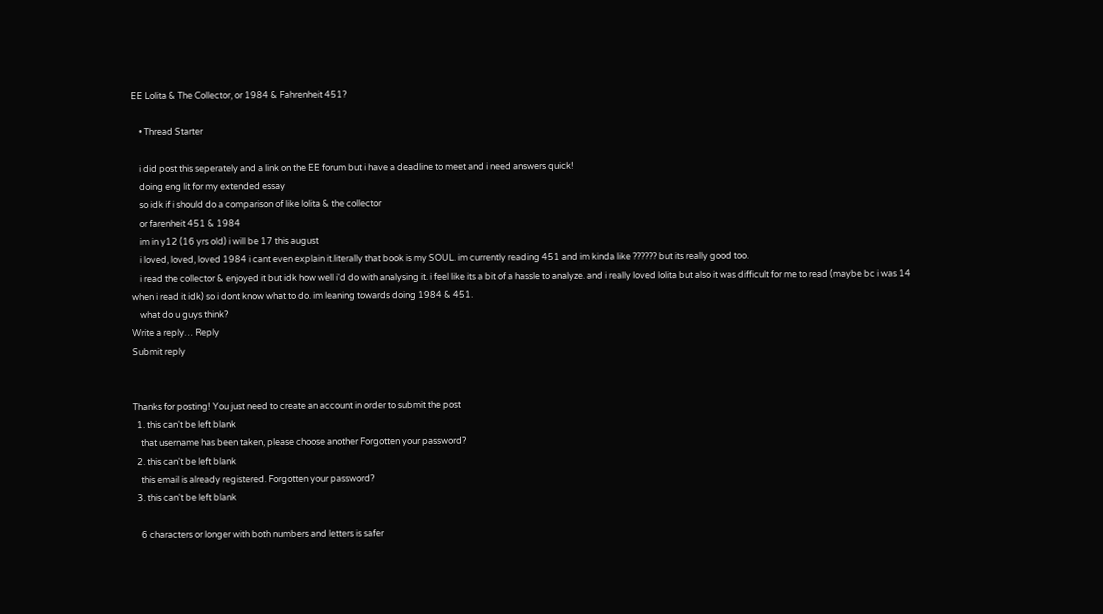EE Lolita & The Collector, or 1984 & Fahrenheit 451?

    • Thread Starter

    i did post this seperately and a link on the EE forum but i have a deadline to meet and i need answers quick!
    doing eng lit for my extended essay
    so idk if i should do a comparison of like lolita & the collector
    or farenheit 451 & 1984
    im in y12 (16 yrs old) i will be 17 this august
    i loved, loved, loved 1984 i cant even explain it.literally that book is my SOUL. im currently reading 451 and im kinda like ?????? but its really good too.
    i read the collector & enjoyed it but idk how well i'd do with analysing it. i feel like its a bit of a hassle to analyze. and i really loved lolita but also it was difficult for me to read (maybe bc i was 14 when i read it idk) so i dont know what to do. im leaning towards doing 1984 & 451.
    what do u guys think?
Write a reply… Reply
Submit reply


Thanks for posting! You just need to create an account in order to submit the post
  1. this can't be left blank
    that username has been taken, please choose another Forgotten your password?
  2. this can't be left blank
    this email is already registered. Forgotten your password?
  3. this can't be left blank

    6 characters or longer with both numbers and letters is safer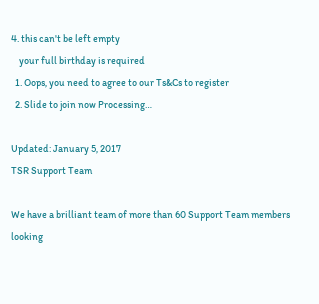4. this can't be left empty
    your full birthday is required
  1. Oops, you need to agree to our Ts&Cs to register
  2. Slide to join now Processing…

Updated: January 5, 2017
TSR Support Team

We have a brilliant team of more than 60 Support Team members looking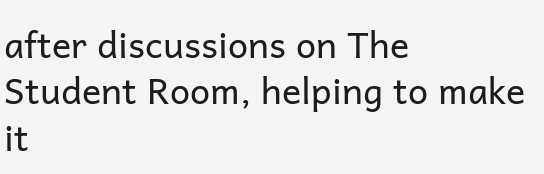after discussions on The Student Room, helping to make it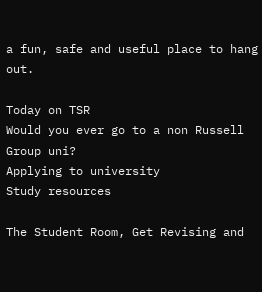a fun, safe and useful place to hang out.

Today on TSR
Would you ever go to a non Russell Group uni?
Applying to university
Study resources

The Student Room, Get Revising and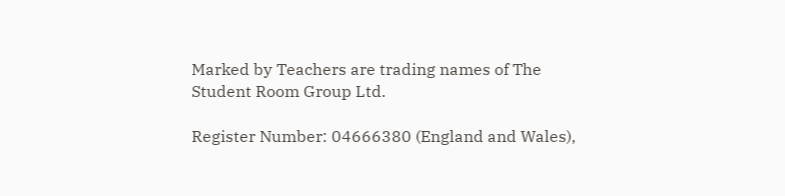Marked by Teachers are trading names of The Student Room Group Ltd.

Register Number: 04666380 (England and Wales),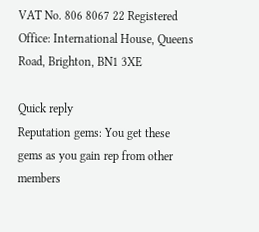VAT No. 806 8067 22 Registered Office: International House, Queens Road, Brighton, BN1 3XE

Quick reply
Reputation gems: You get these gems as you gain rep from other members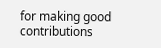for making good contributions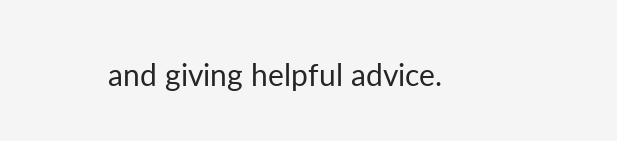and giving helpful advice.